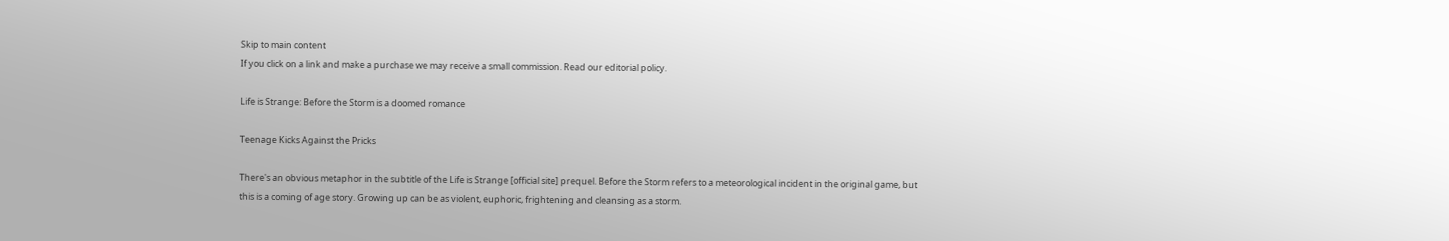Skip to main content
If you click on a link and make a purchase we may receive a small commission. Read our editorial policy.

Life is Strange: Before the Storm is a doomed romance

Teenage Kicks Against the Pricks

There's an obvious metaphor in the subtitle of the Life is Strange [official site] prequel. Before the Storm refers to a meteorological incident in the original game, but this is a coming of age story. Growing up can be as violent, euphoric, frightening and cleansing as a storm.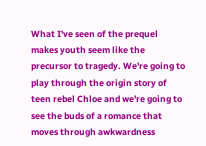What I've seen of the prequel makes youth seem like the precursor to tragedy. We're going to play through the origin story of teen rebel Chloe and we're going to see the buds of a romance that moves through awkwardness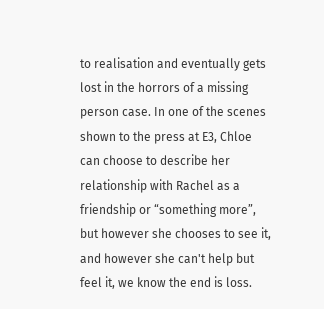to realisation and eventually gets lost in the horrors of a missing person case. In one of the scenes shown to the press at E3, Chloe can choose to describe her relationship with Rachel as a friendship or “something more”, but however she chooses to see it, and however she can't help but feel it, we know the end is loss.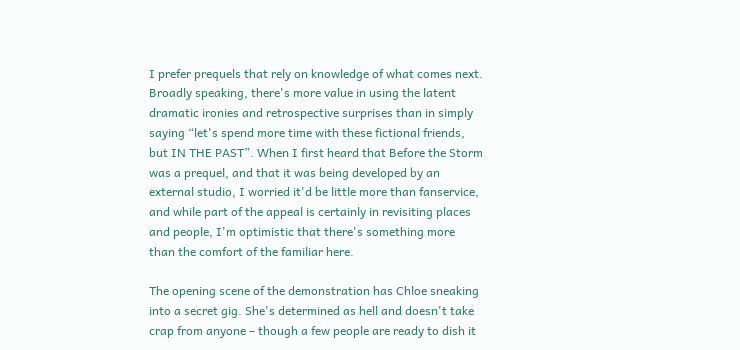I prefer prequels that rely on knowledge of what comes next. Broadly speaking, there's more value in using the latent dramatic ironies and retrospective surprises than in simply saying “let's spend more time with these fictional friends, but IN THE PAST”. When I first heard that Before the Storm was a prequel, and that it was being developed by an external studio, I worried it'd be little more than fanservice, and while part of the appeal is certainly in revisiting places and people, I'm optimistic that there's something more than the comfort of the familiar here.

The opening scene of the demonstration has Chloe sneaking into a secret gig. She's determined as hell and doesn't take crap from anyone – though a few people are ready to dish it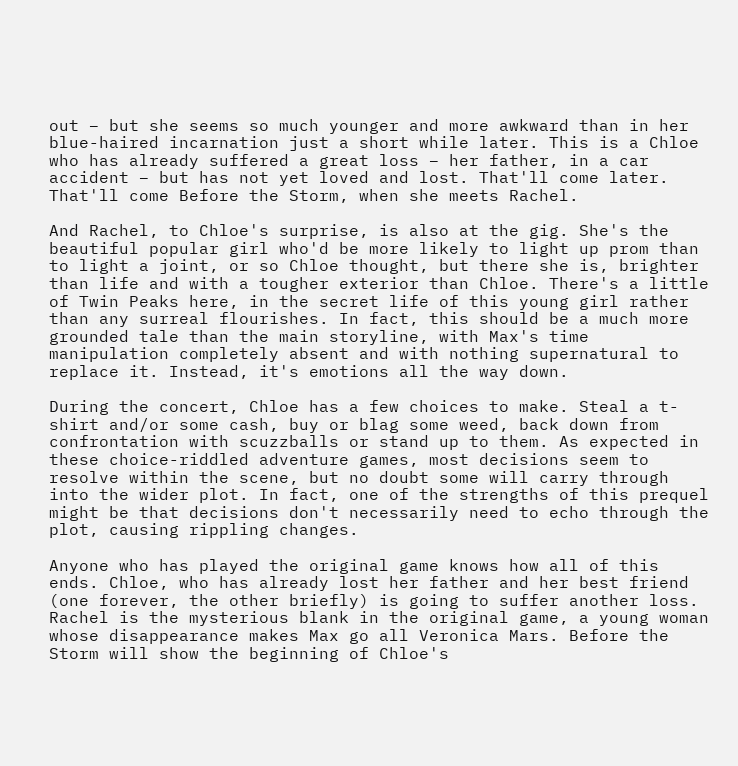out – but she seems so much younger and more awkward than in her blue-haired incarnation just a short while later. This is a Chloe who has already suffered a great loss – her father, in a car accident – but has not yet loved and lost. That'll come later. That'll come Before the Storm, when she meets Rachel.

And Rachel, to Chloe's surprise, is also at the gig. She's the beautiful popular girl who'd be more likely to light up prom than to light a joint, or so Chloe thought, but there she is, brighter than life and with a tougher exterior than Chloe. There's a little of Twin Peaks here, in the secret life of this young girl rather than any surreal flourishes. In fact, this should be a much more grounded tale than the main storyline, with Max's time manipulation completely absent and with nothing supernatural to replace it. Instead, it's emotions all the way down.

During the concert, Chloe has a few choices to make. Steal a t-shirt and/or some cash, buy or blag some weed, back down from confrontation with scuzzballs or stand up to them. As expected in these choice-riddled adventure games, most decisions seem to resolve within the scene, but no doubt some will carry through into the wider plot. In fact, one of the strengths of this prequel might be that decisions don't necessarily need to echo through the plot, causing rippling changes.

Anyone who has played the original game knows how all of this ends. Chloe, who has already lost her father and her best friend (one forever, the other briefly) is going to suffer another loss. Rachel is the mysterious blank in the original game, a young woman whose disappearance makes Max go all Veronica Mars. Before the Storm will show the beginning of Chloe's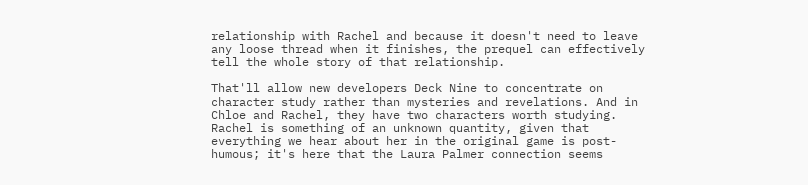relationship with Rachel and because it doesn't need to leave any loose thread when it finishes, the prequel can effectively tell the whole story of that relationship.

That'll allow new developers Deck Nine to concentrate on character study rather than mysteries and revelations. And in Chloe and Rachel, they have two characters worth studying. Rachel is something of an unknown quantity, given that everything we hear about her in the original game is post-humous; it's here that the Laura Palmer connection seems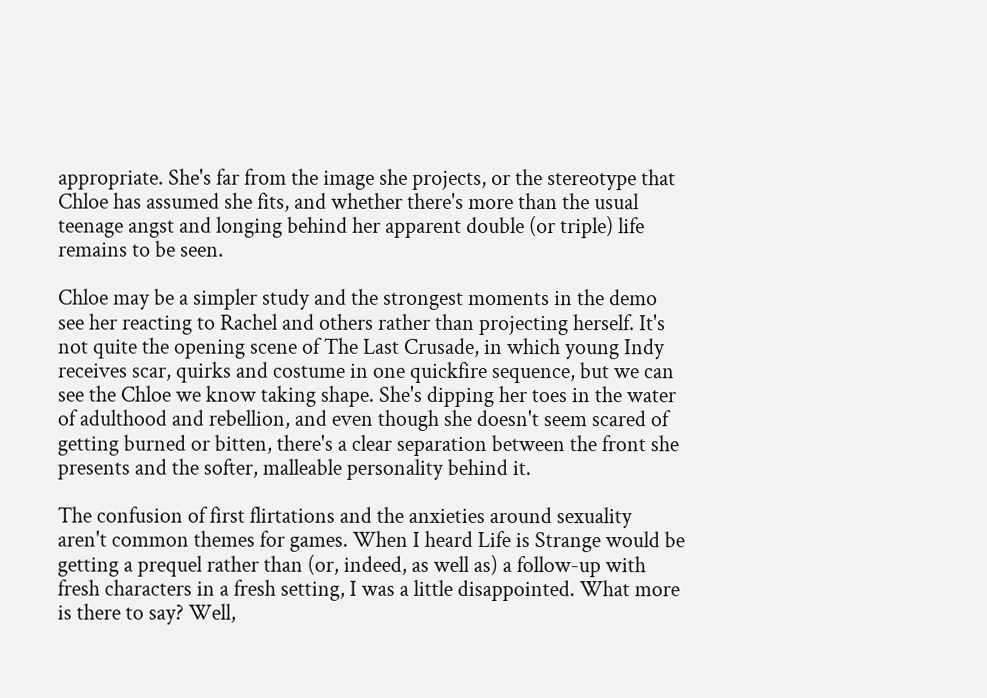appropriate. She's far from the image she projects, or the stereotype that Chloe has assumed she fits, and whether there's more than the usual teenage angst and longing behind her apparent double (or triple) life remains to be seen.

Chloe may be a simpler study and the strongest moments in the demo see her reacting to Rachel and others rather than projecting herself. It's not quite the opening scene of The Last Crusade, in which young Indy receives scar, quirks and costume in one quickfire sequence, but we can see the Chloe we know taking shape. She's dipping her toes in the water of adulthood and rebellion, and even though she doesn't seem scared of getting burned or bitten, there's a clear separation between the front she presents and the softer, malleable personality behind it.

The confusion of first flirtations and the anxieties around sexuality aren't common themes for games. When I heard Life is Strange would be getting a prequel rather than (or, indeed, as well as) a follow-up with fresh characters in a fresh setting, I was a little disappointed. What more is there to say? Well,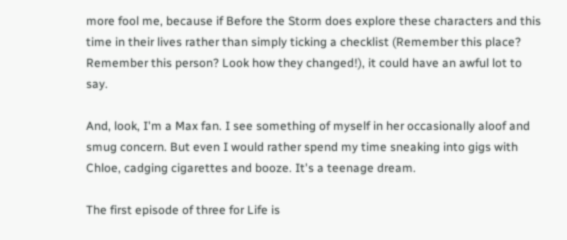more fool me, because if Before the Storm does explore these characters and this time in their lives rather than simply ticking a checklist (Remember this place? Remember this person? Look how they changed!), it could have an awful lot to say.

And, look, I'm a Max fan. I see something of myself in her occasionally aloof and smug concern. But even I would rather spend my time sneaking into gigs with Chloe, cadging cigarettes and booze. It's a teenage dream.

The first episode of three for Life is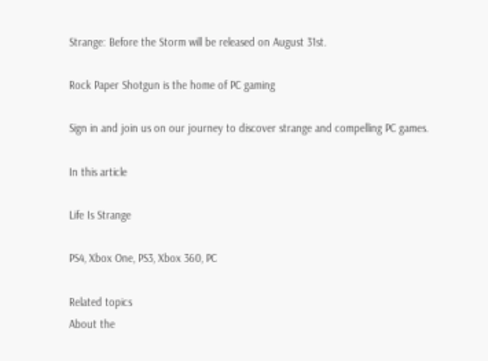Strange: Before the Storm will be released on August 31st.

Rock Paper Shotgun is the home of PC gaming

Sign in and join us on our journey to discover strange and compelling PC games.

In this article

Life Is Strange

PS4, Xbox One, PS3, Xbox 360, PC

Related topics
About the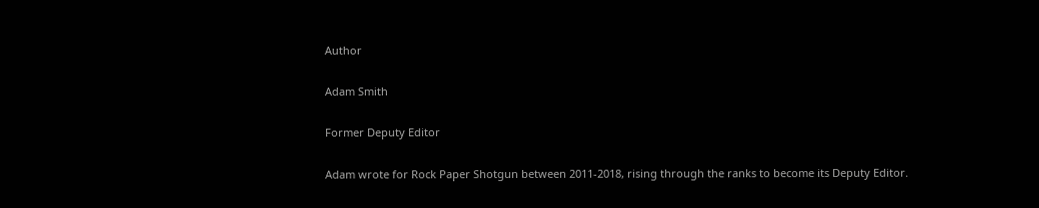Author

Adam Smith

Former Deputy Editor

Adam wrote for Rock Paper Shotgun between 2011-2018, rising through the ranks to become its Deputy Editor.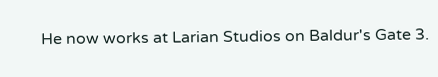He now works at Larian Studios on Baldur's Gate 3.